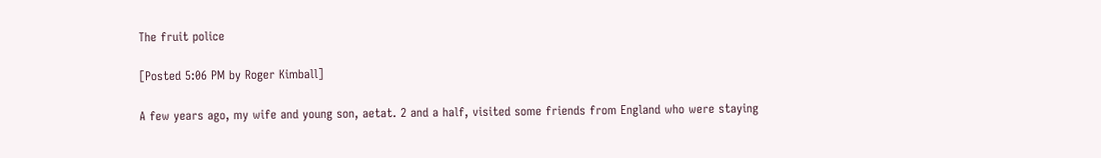The fruit police

[Posted 5:06 PM by Roger Kimball]

A few years ago, my wife and young son, aetat. 2 and a half, visited some friends from England who were staying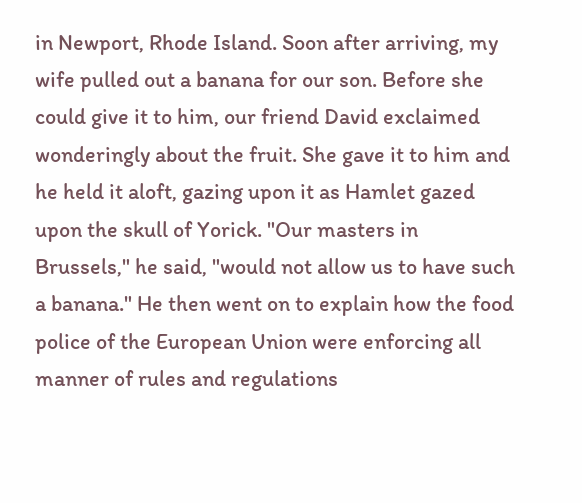in Newport, Rhode Island. Soon after arriving, my wife pulled out a banana for our son. Before she could give it to him, our friend David exclaimed wonderingly about the fruit. She gave it to him and he held it aloft, gazing upon it as Hamlet gazed upon the skull of Yorick. "Our masters in Brussels," he said, "would not allow us to have such a banana." He then went on to explain how the food police of the European Union were enforcing all manner of rules and regulations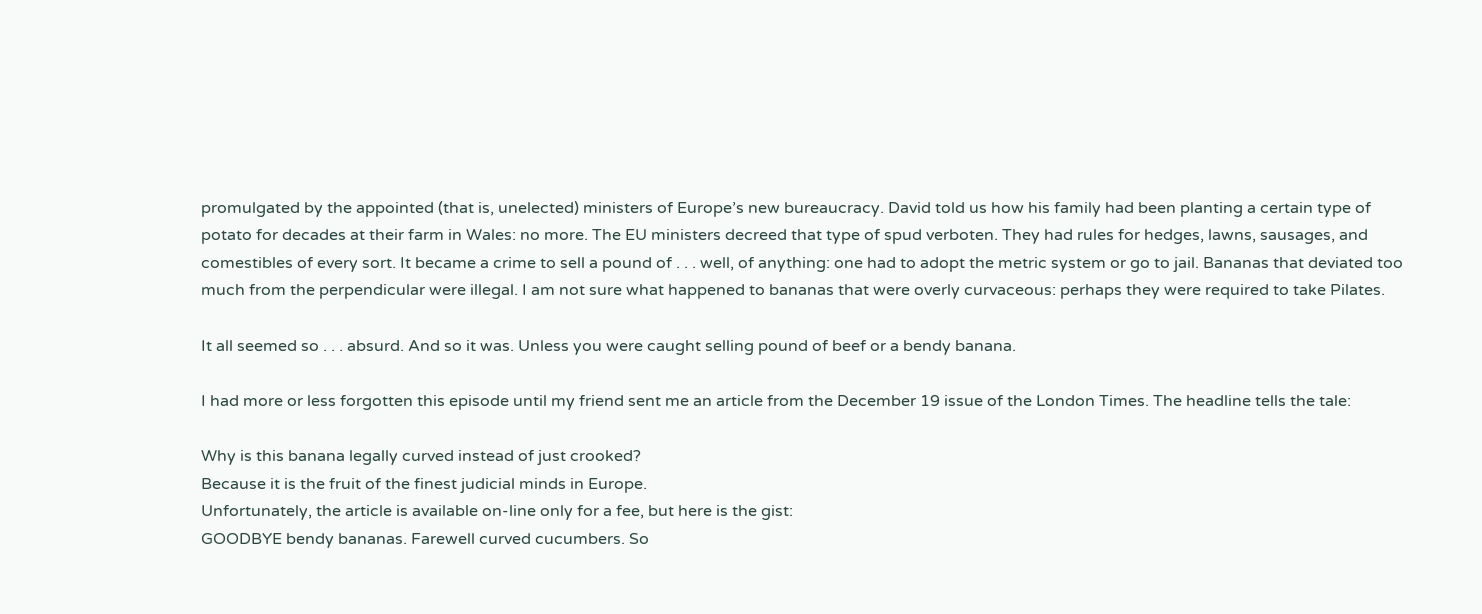promulgated by the appointed (that is, unelected) ministers of Europe’s new bureaucracy. David told us how his family had been planting a certain type of potato for decades at their farm in Wales: no more. The EU ministers decreed that type of spud verboten. They had rules for hedges, lawns, sausages, and comestibles of every sort. It became a crime to sell a pound of . . . well, of anything: one had to adopt the metric system or go to jail. Bananas that deviated too much from the perpendicular were illegal. I am not sure what happened to bananas that were overly curvaceous: perhaps they were required to take Pilates.

It all seemed so . . . absurd. And so it was. Unless you were caught selling pound of beef or a bendy banana.

I had more or less forgotten this episode until my friend sent me an article from the December 19 issue of the London Times. The headline tells the tale:

Why is this banana legally curved instead of just crooked?
Because it is the fruit of the finest judicial minds in Europe.
Unfortunately, the article is available on-line only for a fee, but here is the gist:
GOODBYE bendy bananas. Farewell curved cucumbers. So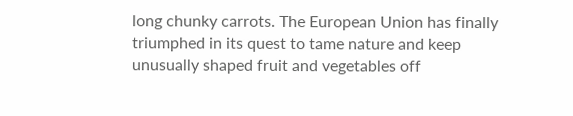long chunky carrots. The European Union has finally triumphed in its quest to tame nature and keep unusually shaped fruit and vegetables off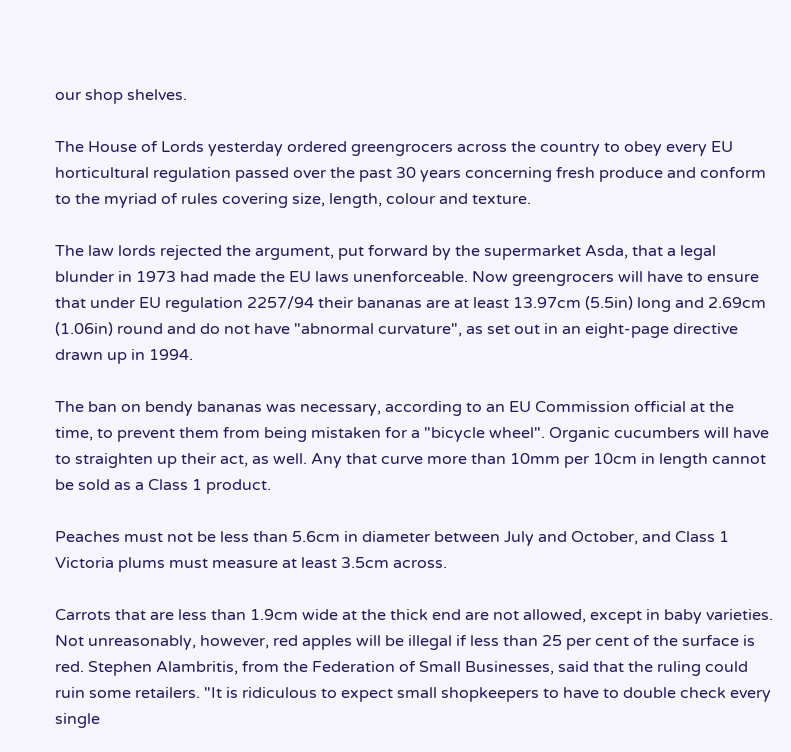our shop shelves.

The House of Lords yesterday ordered greengrocers across the country to obey every EU horticultural regulation passed over the past 30 years concerning fresh produce and conform to the myriad of rules covering size, length, colour and texture.

The law lords rejected the argument, put forward by the supermarket Asda, that a legal blunder in 1973 had made the EU laws unenforceable. Now greengrocers will have to ensure that under EU regulation 2257/94 their bananas are at least 13.97cm (5.5in) long and 2.69cm (1.06in) round and do not have "abnormal curvature", as set out in an eight-page directive drawn up in 1994.

The ban on bendy bananas was necessary, according to an EU Commission official at the time, to prevent them from being mistaken for a "bicycle wheel". Organic cucumbers will have to straighten up their act, as well. Any that curve more than 10mm per 10cm in length cannot be sold as a Class 1 product.

Peaches must not be less than 5.6cm in diameter between July and October, and Class 1 Victoria plums must measure at least 3.5cm across.

Carrots that are less than 1.9cm wide at the thick end are not allowed, except in baby varieties. Not unreasonably, however, red apples will be illegal if less than 25 per cent of the surface is red. Stephen Alambritis, from the Federation of Small Businesses, said that the ruling could ruin some retailers. "It is ridiculous to expect small shopkeepers to have to double check every single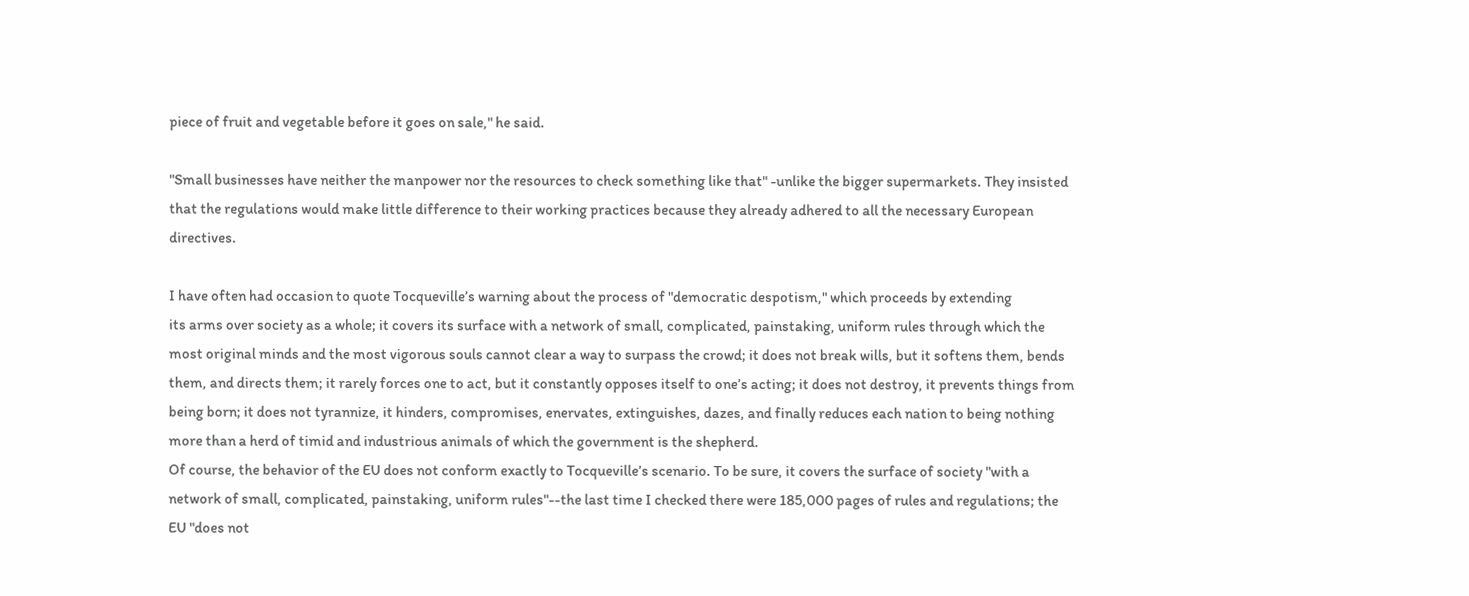piece of fruit and vegetable before it goes on sale," he said.

"Small businesses have neither the manpower nor the resources to check something like that" -unlike the bigger supermarkets. They insisted that the regulations would make little difference to their working practices because they already adhered to all the necessary European directives.

I have often had occasion to quote Tocqueville’s warning about the process of "democratic despotism," which proceeds by extending
its arms over society as a whole; it covers its surface with a network of small, complicated, painstaking, uniform rules through which the most original minds and the most vigorous souls cannot clear a way to surpass the crowd; it does not break wills, but it softens them, bends them, and directs them; it rarely forces one to act, but it constantly opposes itself to one’s acting; it does not destroy, it prevents things from being born; it does not tyrannize, it hinders, compromises, enervates, extinguishes, dazes, and finally reduces each nation to being nothing more than a herd of timid and industrious animals of which the government is the shepherd.
Of course, the behavior of the EU does not conform exactly to Tocqueville’s scenario. To be sure, it covers the surface of society "with a network of small, complicated, painstaking, uniform rules"--the last time I checked there were 185,000 pages of rules and regulations; the EU "does not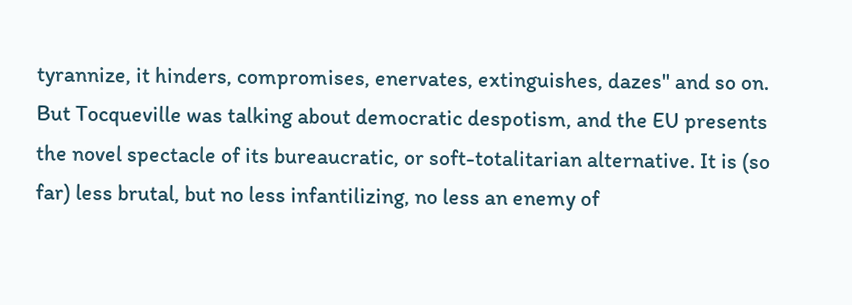tyrannize, it hinders, compromises, enervates, extinguishes, dazes" and so on. But Tocqueville was talking about democratic despotism, and the EU presents the novel spectacle of its bureaucratic, or soft-totalitarian alternative. It is (so far) less brutal, but no less infantilizing, no less an enemy of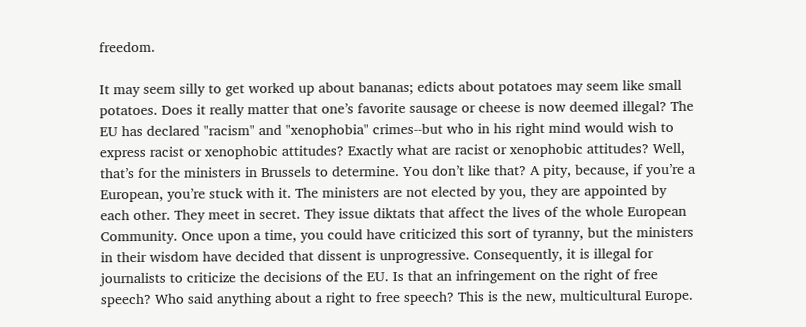freedom.

It may seem silly to get worked up about bananas; edicts about potatoes may seem like small potatoes. Does it really matter that one’s favorite sausage or cheese is now deemed illegal? The EU has declared "racism" and "xenophobia" crimes--but who in his right mind would wish to express racist or xenophobic attitudes? Exactly what are racist or xenophobic attitudes? Well, that’s for the ministers in Brussels to determine. You don’t like that? A pity, because, if you’re a European, you’re stuck with it. The ministers are not elected by you, they are appointed by each other. They meet in secret. They issue diktats that affect the lives of the whole European Community. Once upon a time, you could have criticized this sort of tyranny, but the ministers in their wisdom have decided that dissent is unprogressive. Consequently, it is illegal for journalists to criticize the decisions of the EU. Is that an infringement on the right of free speech? Who said anything about a right to free speech? This is the new, multicultural Europe.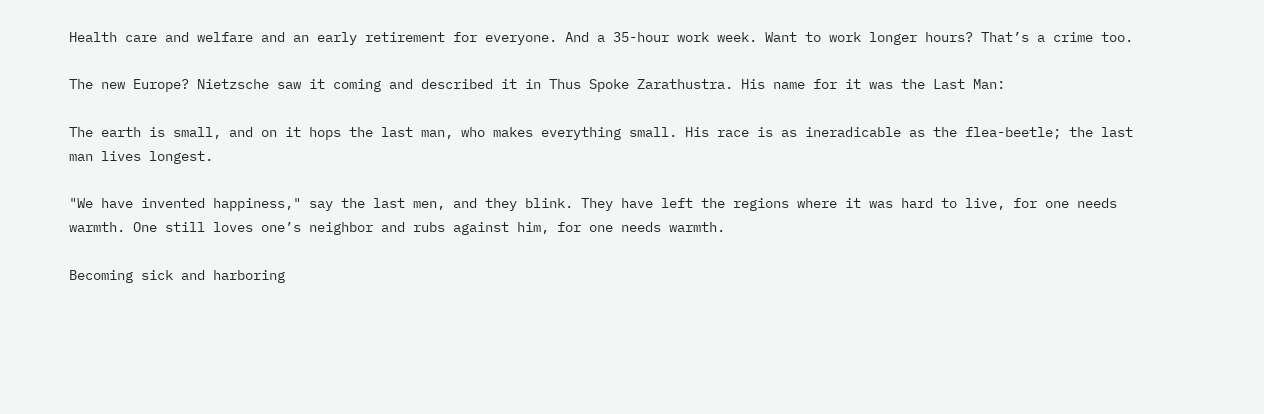Health care and welfare and an early retirement for everyone. And a 35-hour work week. Want to work longer hours? That’s a crime too.

The new Europe? Nietzsche saw it coming and described it in Thus Spoke Zarathustra. His name for it was the Last Man:

The earth is small, and on it hops the last man, who makes everything small. His race is as ineradicable as the flea-beetle; the last man lives longest.

"We have invented happiness," say the last men, and they blink. They have left the regions where it was hard to live, for one needs warmth. One still loves one’s neighbor and rubs against him, for one needs warmth.

Becoming sick and harboring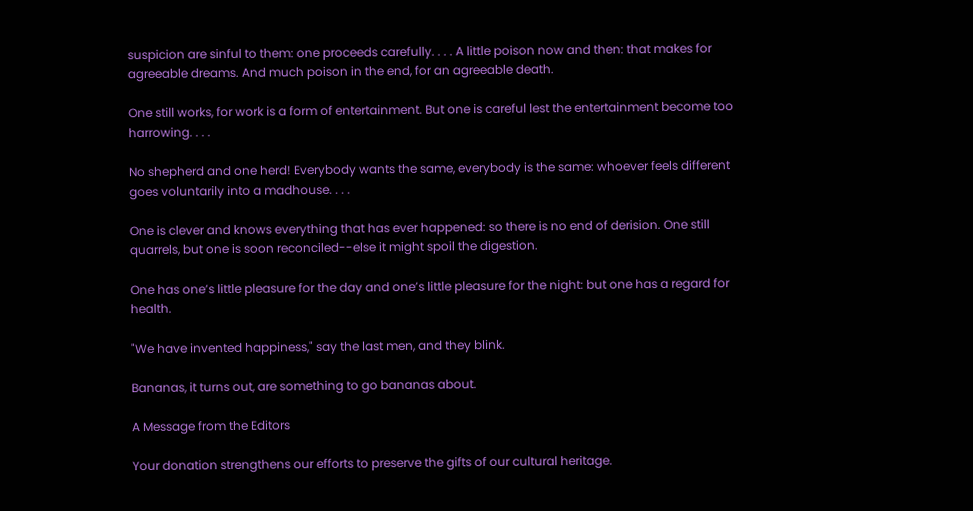suspicion are sinful to them: one proceeds carefully. . . . A little poison now and then: that makes for agreeable dreams. And much poison in the end, for an agreeable death.

One still works, for work is a form of entertainment. But one is careful lest the entertainment become too harrowing. . . .

No shepherd and one herd! Everybody wants the same, everybody is the same: whoever feels different goes voluntarily into a madhouse. . . .

One is clever and knows everything that has ever happened: so there is no end of derision. One still quarrels, but one is soon reconciled--else it might spoil the digestion.

One has one’s little pleasure for the day and one’s little pleasure for the night: but one has a regard for health.

"We have invented happiness," say the last men, and they blink.

Bananas, it turns out, are something to go bananas about.

A Message from the Editors

Your donation strengthens our efforts to preserve the gifts of our cultural heritage.